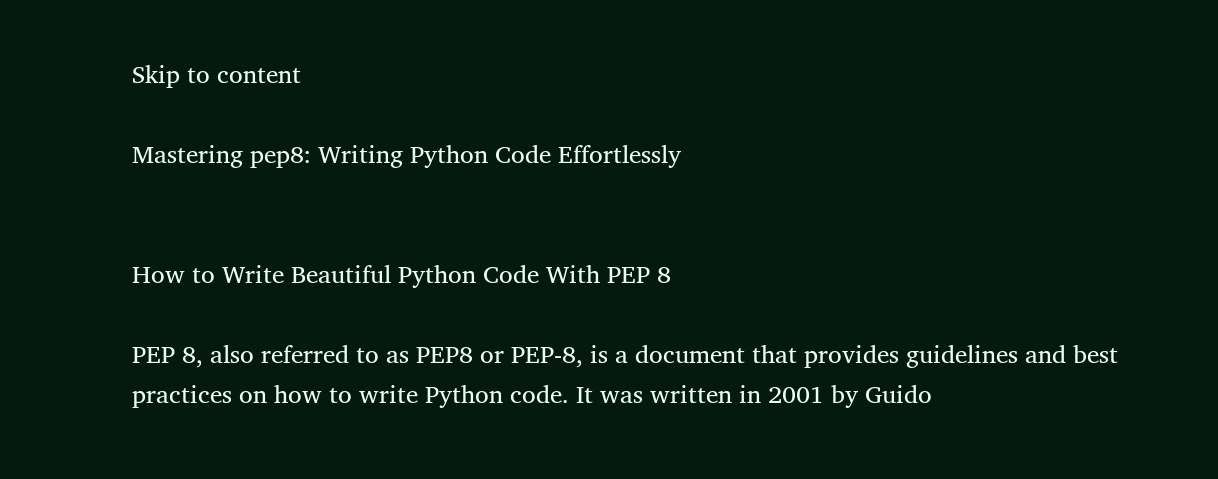Skip to content

Mastering pep8: Writing Python Code Effortlessly


How to Write Beautiful Python Code With PEP 8

PEP 8, also referred to as PEP8 or PEP-8, is a document that provides guidelines and best practices on how to write Python code. It was written in 2001 by Guido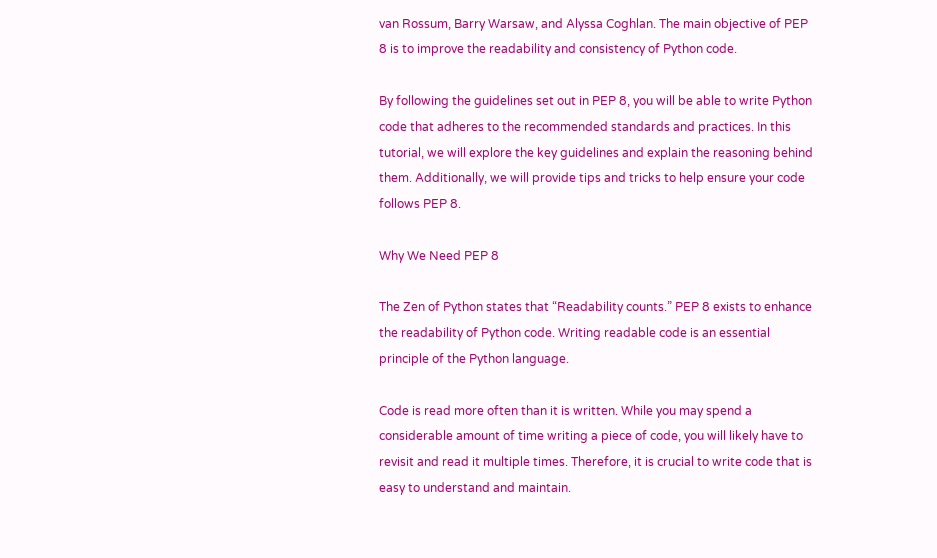van Rossum, Barry Warsaw, and Alyssa Coghlan. The main objective of PEP 8 is to improve the readability and consistency of Python code.

By following the guidelines set out in PEP 8, you will be able to write Python code that adheres to the recommended standards and practices. In this tutorial, we will explore the key guidelines and explain the reasoning behind them. Additionally, we will provide tips and tricks to help ensure your code follows PEP 8.

Why We Need PEP 8

The Zen of Python states that “Readability counts.” PEP 8 exists to enhance the readability of Python code. Writing readable code is an essential principle of the Python language.

Code is read more often than it is written. While you may spend a considerable amount of time writing a piece of code, you will likely have to revisit and read it multiple times. Therefore, it is crucial to write code that is easy to understand and maintain.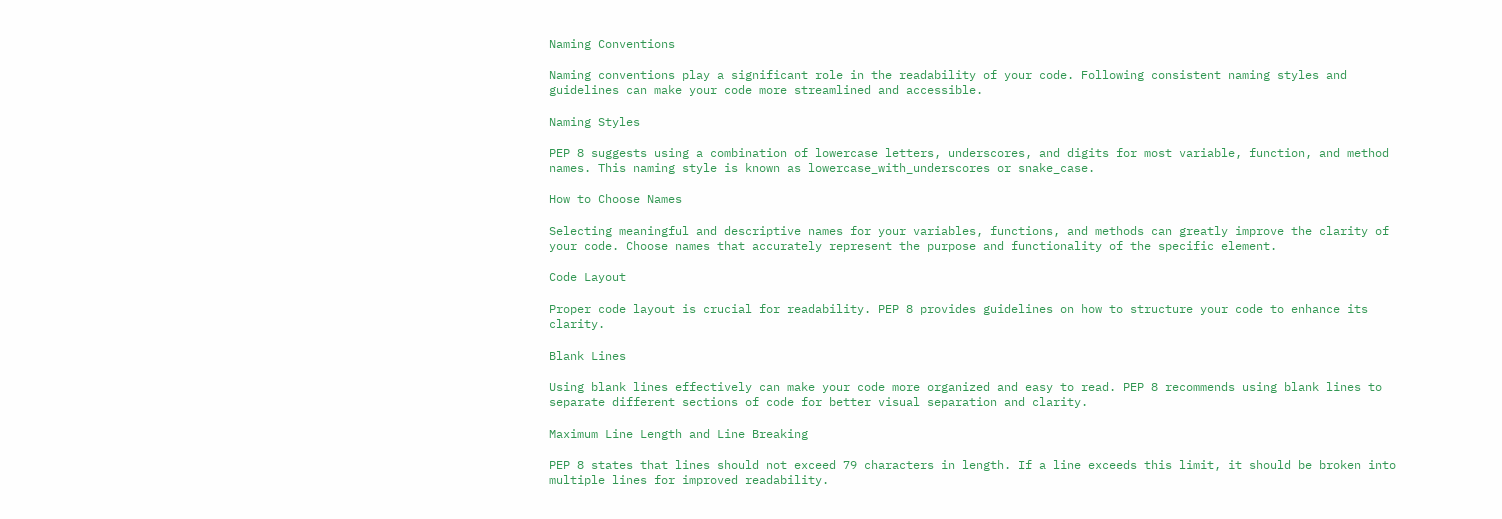Naming Conventions

Naming conventions play a significant role in the readability of your code. Following consistent naming styles and guidelines can make your code more streamlined and accessible.

Naming Styles

PEP 8 suggests using a combination of lowercase letters, underscores, and digits for most variable, function, and method names. This naming style is known as lowercase_with_underscores or snake_case.

How to Choose Names

Selecting meaningful and descriptive names for your variables, functions, and methods can greatly improve the clarity of your code. Choose names that accurately represent the purpose and functionality of the specific element.

Code Layout

Proper code layout is crucial for readability. PEP 8 provides guidelines on how to structure your code to enhance its clarity.

Blank Lines

Using blank lines effectively can make your code more organized and easy to read. PEP 8 recommends using blank lines to separate different sections of code for better visual separation and clarity.

Maximum Line Length and Line Breaking

PEP 8 states that lines should not exceed 79 characters in length. If a line exceeds this limit, it should be broken into multiple lines for improved readability.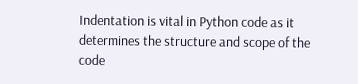Indentation is vital in Python code as it determines the structure and scope of the code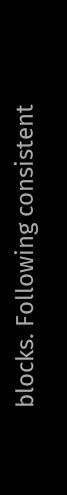blocks. Following consistent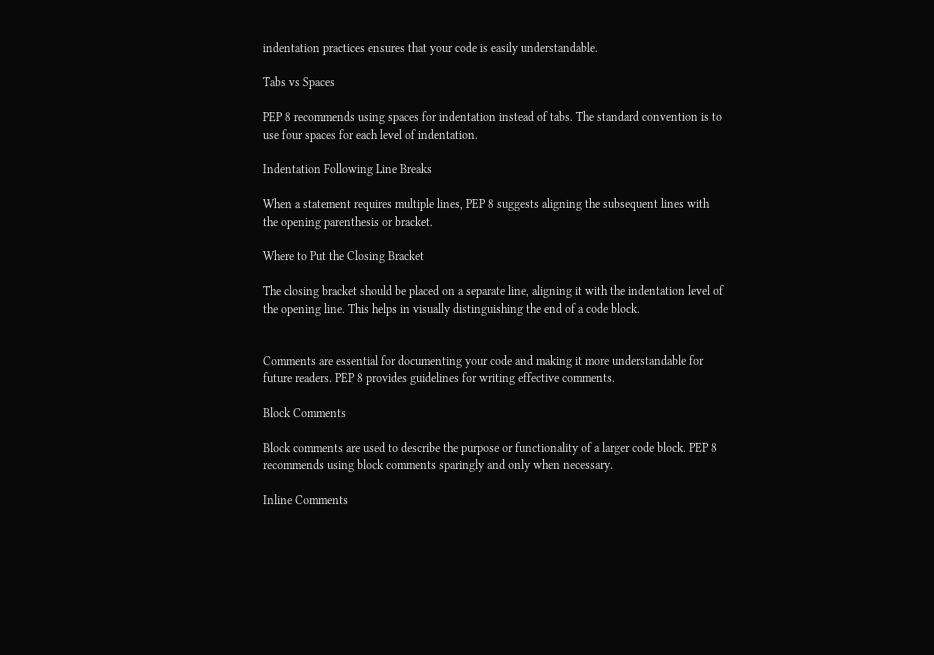indentation practices ensures that your code is easily understandable.

Tabs vs Spaces

PEP 8 recommends using spaces for indentation instead of tabs. The standard convention is to use four spaces for each level of indentation.

Indentation Following Line Breaks

When a statement requires multiple lines, PEP 8 suggests aligning the subsequent lines with the opening parenthesis or bracket.

Where to Put the Closing Bracket

The closing bracket should be placed on a separate line, aligning it with the indentation level of the opening line. This helps in visually distinguishing the end of a code block.


Comments are essential for documenting your code and making it more understandable for future readers. PEP 8 provides guidelines for writing effective comments.

Block Comments

Block comments are used to describe the purpose or functionality of a larger code block. PEP 8 recommends using block comments sparingly and only when necessary.

Inline Comments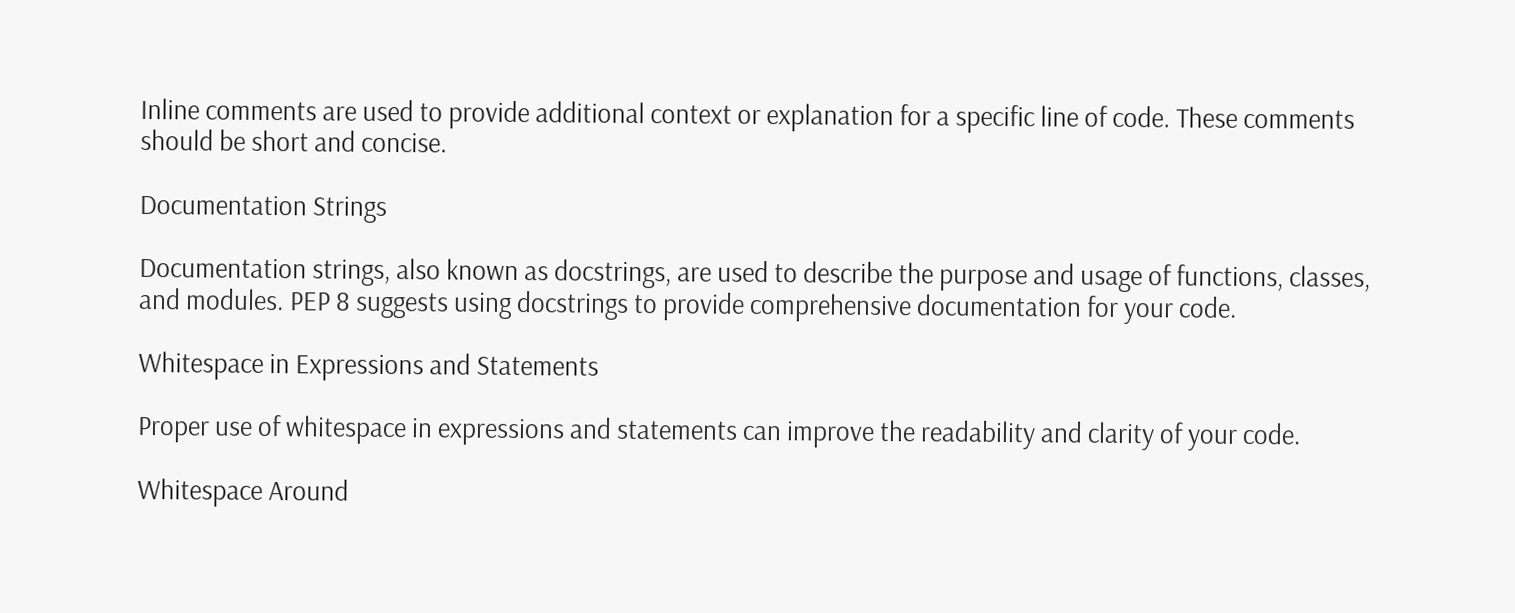Inline comments are used to provide additional context or explanation for a specific line of code. These comments should be short and concise.

Documentation Strings

Documentation strings, also known as docstrings, are used to describe the purpose and usage of functions, classes, and modules. PEP 8 suggests using docstrings to provide comprehensive documentation for your code.

Whitespace in Expressions and Statements

Proper use of whitespace in expressions and statements can improve the readability and clarity of your code.

Whitespace Around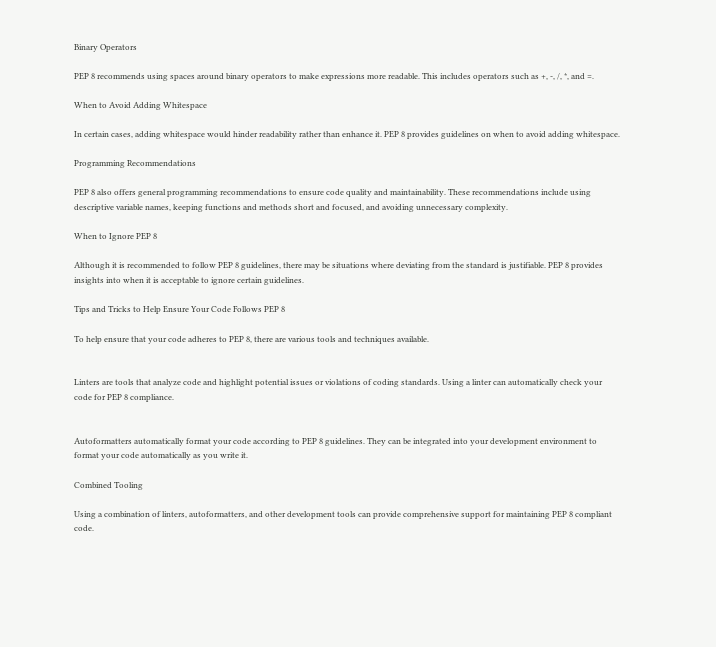Binary Operators

PEP 8 recommends using spaces around binary operators to make expressions more readable. This includes operators such as +, -, /, *, and =.

When to Avoid Adding Whitespace

In certain cases, adding whitespace would hinder readability rather than enhance it. PEP 8 provides guidelines on when to avoid adding whitespace.

Programming Recommendations

PEP 8 also offers general programming recommendations to ensure code quality and maintainability. These recommendations include using descriptive variable names, keeping functions and methods short and focused, and avoiding unnecessary complexity.

When to Ignore PEP 8

Although it is recommended to follow PEP 8 guidelines, there may be situations where deviating from the standard is justifiable. PEP 8 provides insights into when it is acceptable to ignore certain guidelines.

Tips and Tricks to Help Ensure Your Code Follows PEP 8

To help ensure that your code adheres to PEP 8, there are various tools and techniques available.


Linters are tools that analyze code and highlight potential issues or violations of coding standards. Using a linter can automatically check your code for PEP 8 compliance.


Autoformatters automatically format your code according to PEP 8 guidelines. They can be integrated into your development environment to format your code automatically as you write it.

Combined Tooling

Using a combination of linters, autoformatters, and other development tools can provide comprehensive support for maintaining PEP 8 compliant code.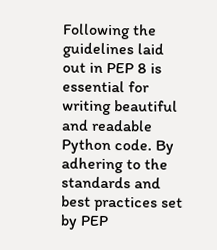Following the guidelines laid out in PEP 8 is essential for writing beautiful and readable Python code. By adhering to the standards and best practices set by PEP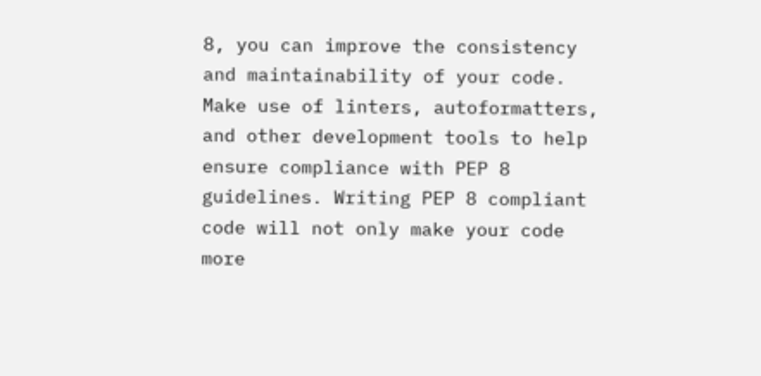8, you can improve the consistency and maintainability of your code. Make use of linters, autoformatters, and other development tools to help ensure compliance with PEP 8 guidelines. Writing PEP 8 compliant code will not only make your code more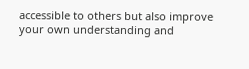accessible to others but also improve your own understanding and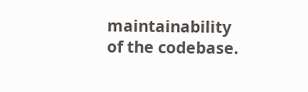maintainability of the codebase.